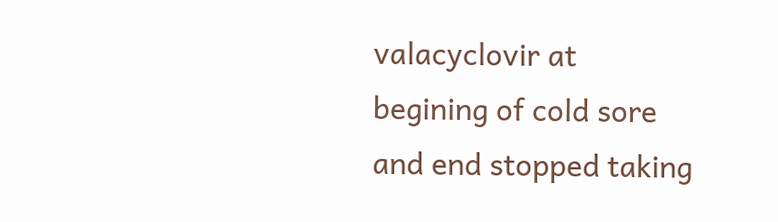valacyclovir at begining of cold sore and end stopped taking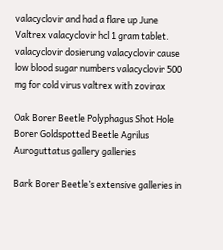valacyclovir and had a flare up June Valtrex valacyclovir hcl 1 gram tablet. valacyclovir dosierung valacyclovir cause low blood sugar numbers valacyclovir 500 mg for cold virus valtrex with zovirax

Oak Borer Beetle Polyphagus Shot Hole Borer Goldspotted Beetle Agrilus Auroguttatus gallery galleries

Bark Borer Beetle’s extensive galleries in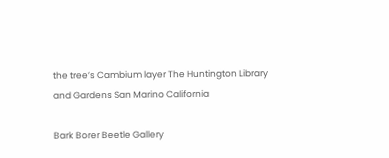the tree’s Cambium layer The Huntington Library and Gardens San Marino California

Bark Borer Beetle Gallery